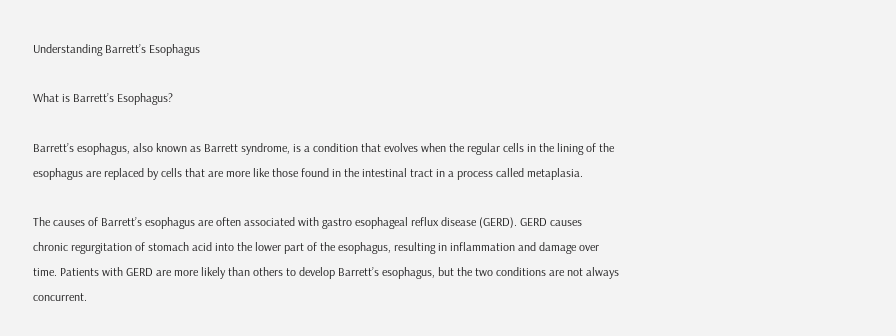Understanding Barrett’s Esophagus

What is Barrett’s Esophagus?

Barrett’s esophagus, also known as Barrett syndrome, is a condition that evolves when the regular cells in the lining of the esophagus are replaced by cells that are more like those found in the intestinal tract in a process called metaplasia.

The causes of Barrett’s esophagus are often associated with gastro esophageal reflux disease (GERD). GERD causes chronic regurgitation of stomach acid into the lower part of the esophagus, resulting in inflammation and damage over time. Patients with GERD are more likely than others to develop Barrett’s esophagus, but the two conditions are not always concurrent.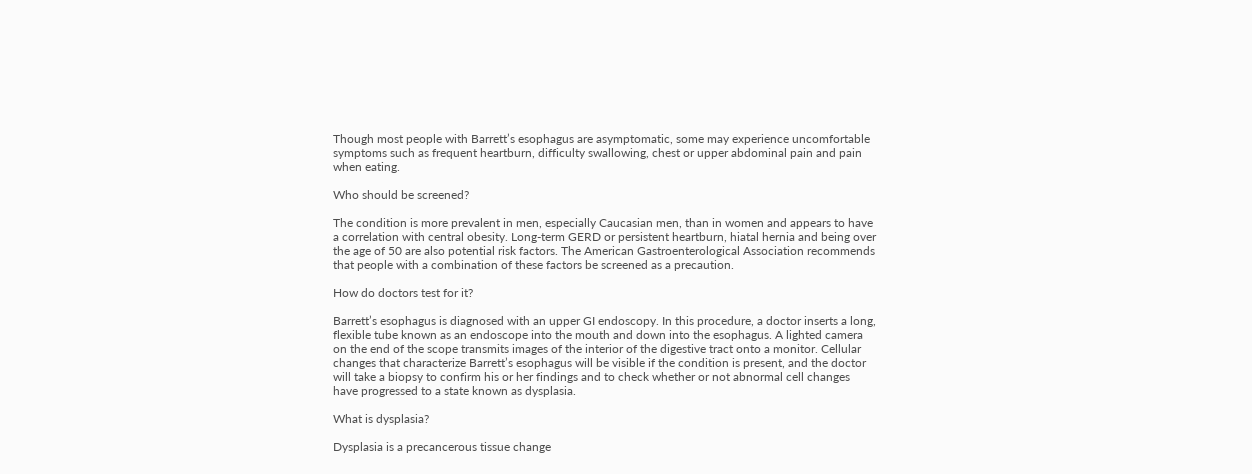Though most people with Barrett’s esophagus are asymptomatic, some may experience uncomfortable symptoms such as frequent heartburn, difficulty swallowing, chest or upper abdominal pain and pain when eating.

Who should be screened?

The condition is more prevalent in men, especially Caucasian men, than in women and appears to have a correlation with central obesity. Long-term GERD or persistent heartburn, hiatal hernia and being over the age of 50 are also potential risk factors. The American Gastroenterological Association recommends that people with a combination of these factors be screened as a precaution.

How do doctors test for it?

Barrett’s esophagus is diagnosed with an upper GI endoscopy. In this procedure, a doctor inserts a long, flexible tube known as an endoscope into the mouth and down into the esophagus. A lighted camera on the end of the scope transmits images of the interior of the digestive tract onto a monitor. Cellular changes that characterize Barrett’s esophagus will be visible if the condition is present, and the doctor will take a biopsy to confirm his or her findings and to check whether or not abnormal cell changes have progressed to a state known as dysplasia.

What is dysplasia?

Dysplasia is a precancerous tissue change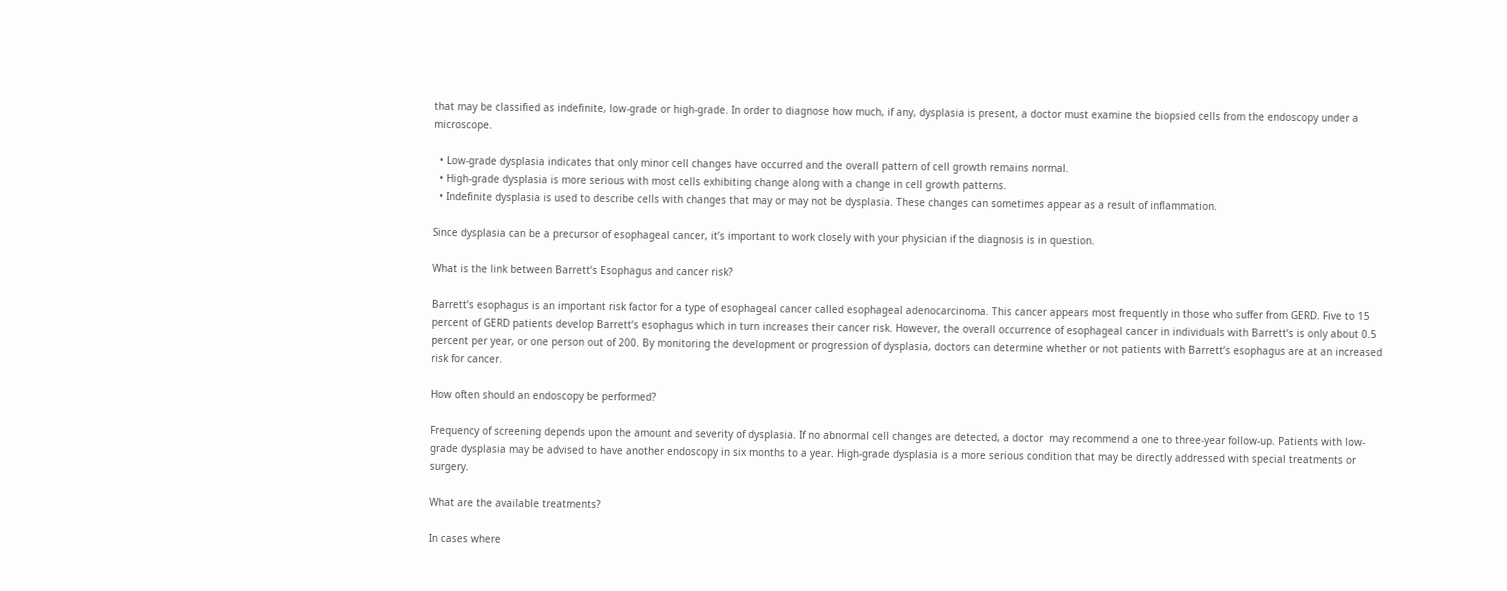that may be classified as indefinite, low-grade or high-grade. In order to diagnose how much, if any, dysplasia is present, a doctor must examine the biopsied cells from the endoscopy under a microscope.

  • Low-grade dysplasia indicates that only minor cell changes have occurred and the overall pattern of cell growth remains normal.
  • High-grade dysplasia is more serious with most cells exhibiting change along with a change in cell growth patterns.
  • Indefinite dysplasia is used to describe cells with changes that may or may not be dysplasia. These changes can sometimes appear as a result of inflammation.

Since dysplasia can be a precursor of esophageal cancer, it’s important to work closely with your physician if the diagnosis is in question.

What is the link between Barrett’s Esophagus and cancer risk?

Barrett’s esophagus is an important risk factor for a type of esophageal cancer called esophageal adenocarcinoma. This cancer appears most frequently in those who suffer from GERD. Five to 15 percent of GERD patients develop Barrett’s esophagus which in turn increases their cancer risk. However, the overall occurrence of esophageal cancer in individuals with Barrett’s is only about 0.5 percent per year, or one person out of 200. By monitoring the development or progression of dysplasia, doctors can determine whether or not patients with Barrett’s esophagus are at an increased risk for cancer.

How often should an endoscopy be performed?

Frequency of screening depends upon the amount and severity of dysplasia. If no abnormal cell changes are detected, a doctor  may recommend a one to three-year follow-up. Patients with low-grade dysplasia may be advised to have another endoscopy in six months to a year. High-grade dysplasia is a more serious condition that may be directly addressed with special treatments or surgery.

What are the available treatments?

In cases where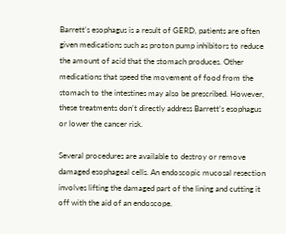Barrett’s esophagus is a result of GERD, patients are often given medications such as proton pump inhibitors to reduce the amount of acid that the stomach produces. Other medications that speed the movement of food from the stomach to the intestines may also be prescribed. However, these treatments don’t directly address Barrett’s esophagus or lower the cancer risk.

Several procedures are available to destroy or remove damaged esophageal cells. An endoscopic mucosal resection involves lifting the damaged part of the lining and cutting it off with the aid of an endoscope.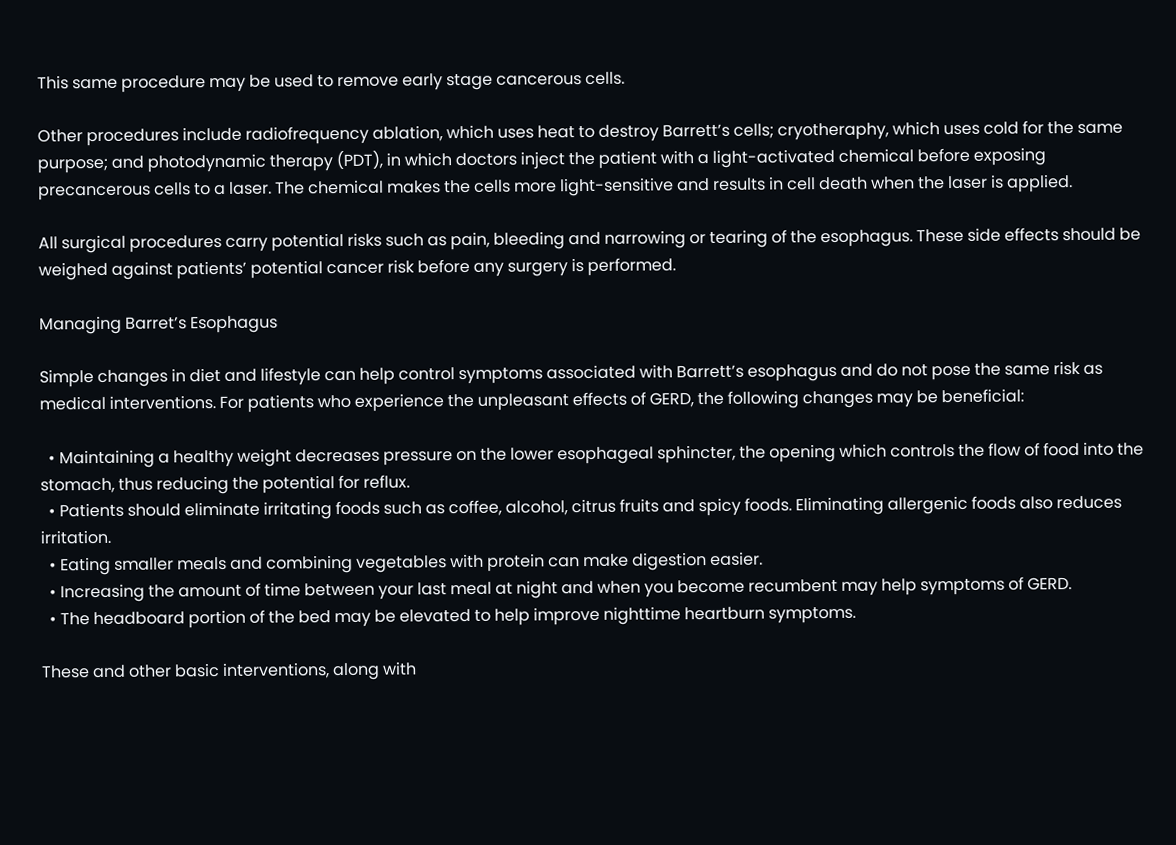This same procedure may be used to remove early stage cancerous cells.

Other procedures include radiofrequency ablation, which uses heat to destroy Barrett’s cells; cryotheraphy, which uses cold for the same purpose; and photodynamic therapy (PDT), in which doctors inject the patient with a light-activated chemical before exposing precancerous cells to a laser. The chemical makes the cells more light-sensitive and results in cell death when the laser is applied.

All surgical procedures carry potential risks such as pain, bleeding and narrowing or tearing of the esophagus. These side effects should be weighed against patients’ potential cancer risk before any surgery is performed.

Managing Barret’s Esophagus

Simple changes in diet and lifestyle can help control symptoms associated with Barrett’s esophagus and do not pose the same risk as medical interventions. For patients who experience the unpleasant effects of GERD, the following changes may be beneficial:

  • Maintaining a healthy weight decreases pressure on the lower esophageal sphincter, the opening which controls the flow of food into the stomach, thus reducing the potential for reflux.
  • Patients should eliminate irritating foods such as coffee, alcohol, citrus fruits and spicy foods. Eliminating allergenic foods also reduces irritation.
  • Eating smaller meals and combining vegetables with protein can make digestion easier.
  • Increasing the amount of time between your last meal at night and when you become recumbent may help symptoms of GERD.
  • The headboard portion of the bed may be elevated to help improve nighttime heartburn symptoms.

These and other basic interventions, along with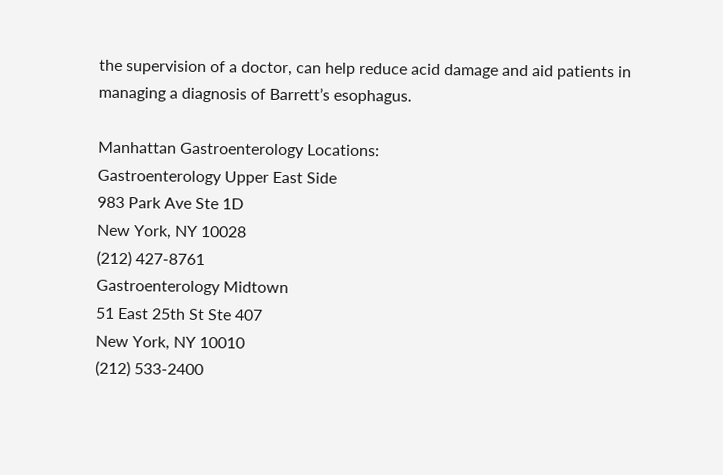the supervision of a doctor, can help reduce acid damage and aid patients in managing a diagnosis of Barrett’s esophagus.

Manhattan Gastroenterology Locations:
Gastroenterology Upper East Side
983 Park Ave Ste 1D
New York, NY 10028
(212) 427-8761
Gastroenterology Midtown
51 East 25th St Ste 407
New York, NY 10010
(212) 533-2400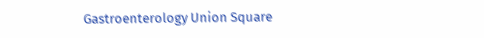Gastroenterology Union Square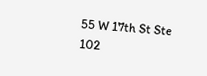55 W 17th St Ste 102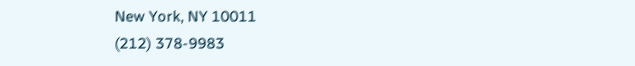New York, NY 10011
(212) 378-9983